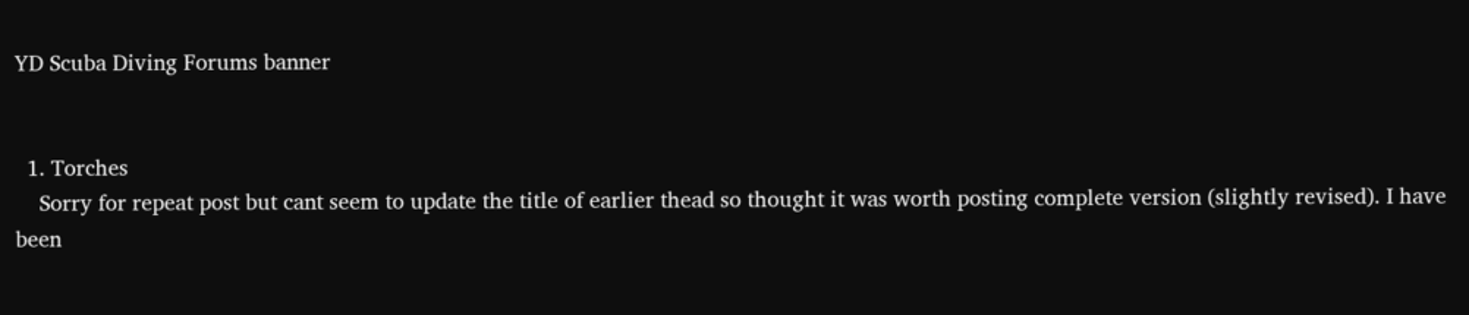YD Scuba Diving Forums banner


  1. Torches
    Sorry for repeat post but cant seem to update the title of earlier thead so thought it was worth posting complete version (slightly revised). I have been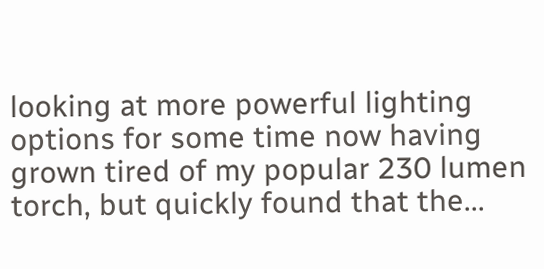looking at more powerful lighting options for some time now having grown tired of my popular 230 lumen torch, but quickly found that the...